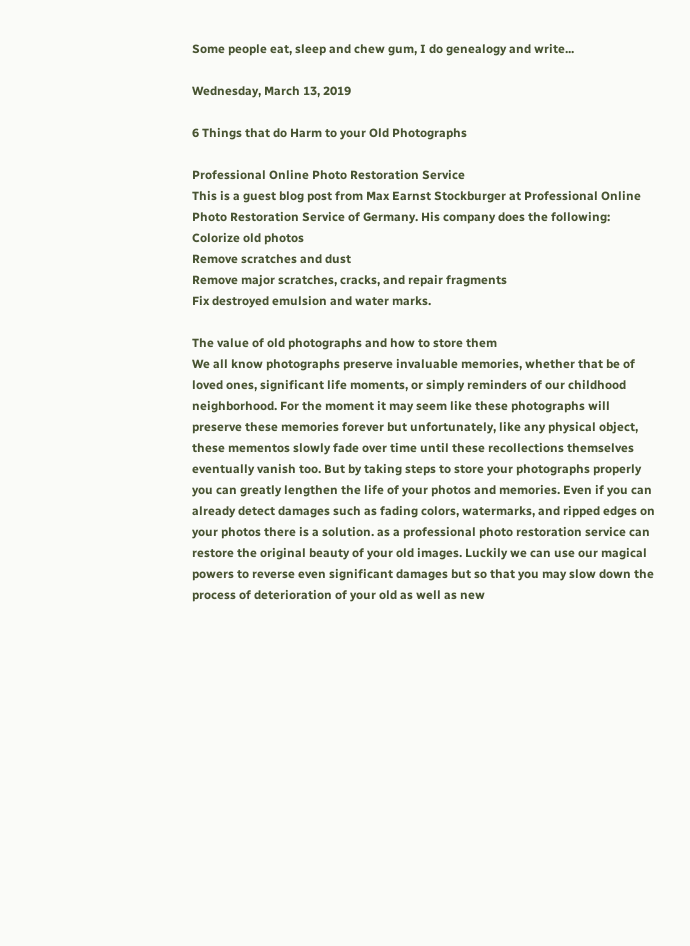Some people eat, sleep and chew gum, I do genealogy and write...

Wednesday, March 13, 2019

6 Things that do Harm to your Old Photographs

Professional Online Photo Restoration Service
This is a guest blog post from Max Earnst Stockburger at Professional Online Photo Restoration Service of Germany. His company does the following:
Colorize old photos
Remove scratches and dust
Remove major scratches, cracks, and repair fragments
Fix destroyed emulsion and water marks.

The value of old photographs and how to store them
We all know photographs preserve invaluable memories, whether that be of loved ones, significant life moments, or simply reminders of our childhood neighborhood. For the moment it may seem like these photographs will preserve these memories forever but unfortunately, like any physical object, these mementos slowly fade over time until these recollections themselves eventually vanish too. But by taking steps to store your photographs properly you can greatly lengthen the life of your photos and memories. Even if you can already detect damages such as fading colors, watermarks, and ripped edges on your photos there is a solution. as a professional photo restoration service can restore the original beauty of your old images. Luckily we can use our magical powers to reverse even significant damages but so that you may slow down the process of deterioration of your old as well as new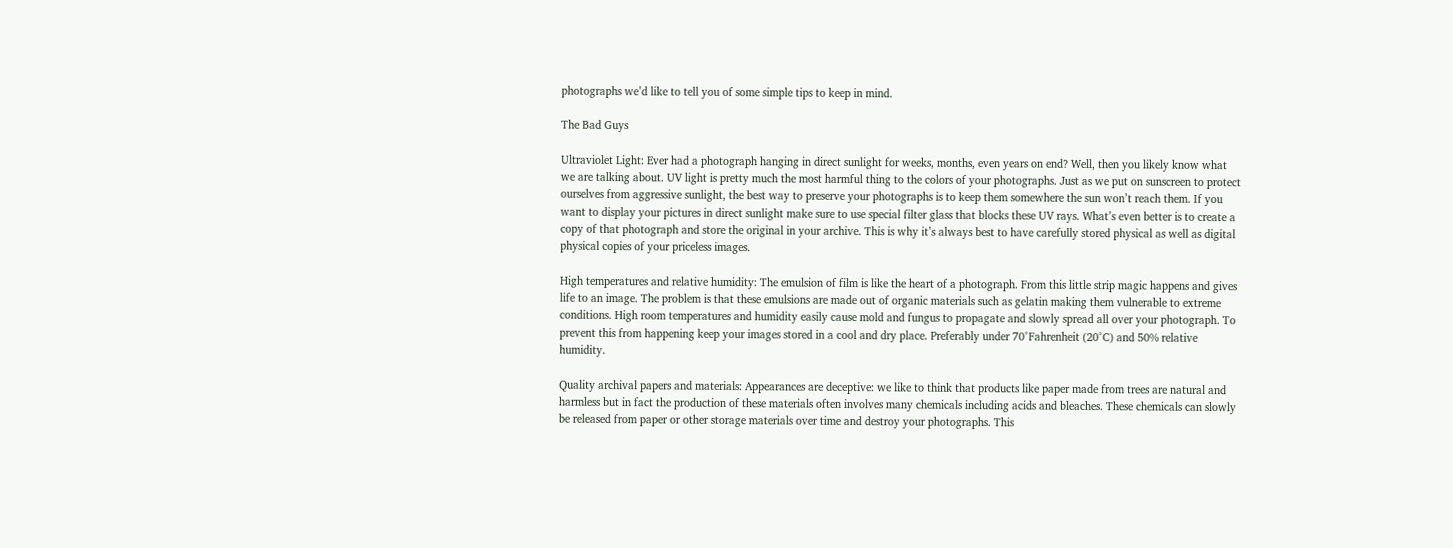photographs we’d like to tell you of some simple tips to keep in mind.

The Bad Guys

Ultraviolet Light: Ever had a photograph hanging in direct sunlight for weeks, months, even years on end? Well, then you likely know what we are talking about. UV light is pretty much the most harmful thing to the colors of your photographs. Just as we put on sunscreen to protect ourselves from aggressive sunlight, the best way to preserve your photographs is to keep them somewhere the sun won’t reach them. If you want to display your pictures in direct sunlight make sure to use special filter glass that blocks these UV rays. What’s even better is to create a copy of that photograph and store the original in your archive. This is why it’s always best to have carefully stored physical as well as digital physical copies of your priceless images.

High temperatures and relative humidity: The emulsion of film is like the heart of a photograph. From this little strip magic happens and gives life to an image. The problem is that these emulsions are made out of organic materials such as gelatin making them vulnerable to extreme conditions. High room temperatures and humidity easily cause mold and fungus to propagate and slowly spread all over your photograph. To prevent this from happening keep your images stored in a cool and dry place. Preferably under 70°Fahrenheit (20°C) and 50% relative humidity.

Quality archival papers and materials: Appearances are deceptive: we like to think that products like paper made from trees are natural and harmless but in fact the production of these materials often involves many chemicals including acids and bleaches. These chemicals can slowly be released from paper or other storage materials over time and destroy your photographs. This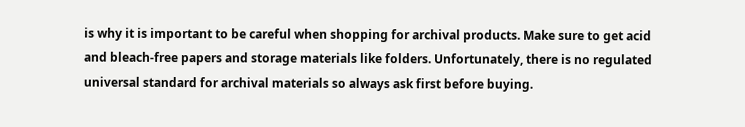is why it is important to be careful when shopping for archival products. Make sure to get acid and bleach-free papers and storage materials like folders. Unfortunately, there is no regulated universal standard for archival materials so always ask first before buying.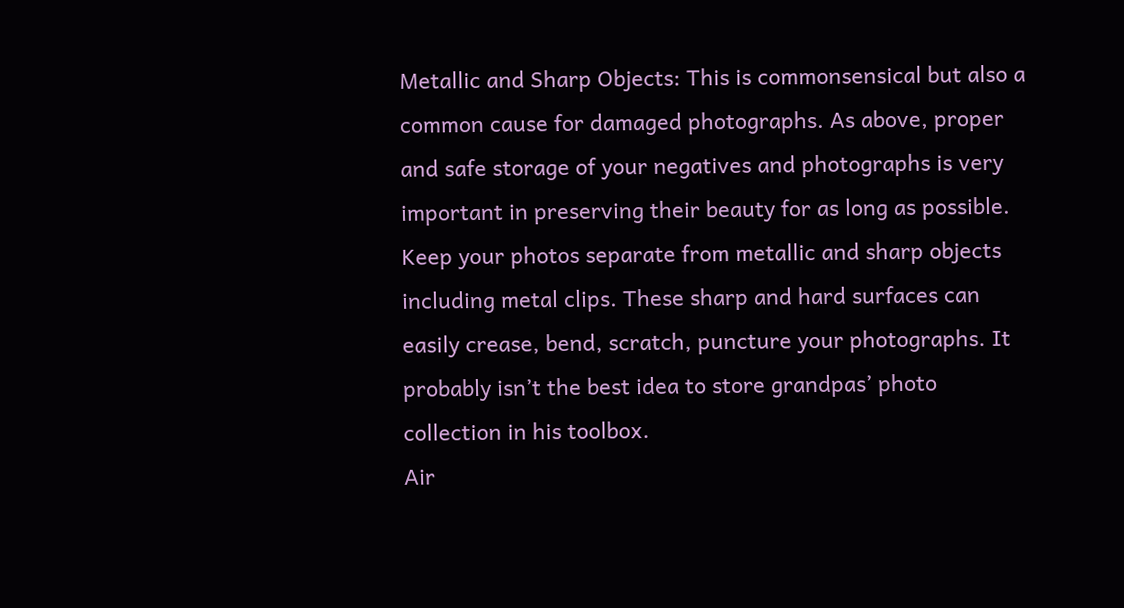Metallic and Sharp Objects: This is commonsensical but also a common cause for damaged photographs. As above, proper and safe storage of your negatives and photographs is very important in preserving their beauty for as long as possible. Keep your photos separate from metallic and sharp objects including metal clips. These sharp and hard surfaces can easily crease, bend, scratch, puncture your photographs. It probably isn’t the best idea to store grandpas’ photo collection in his toolbox.
Air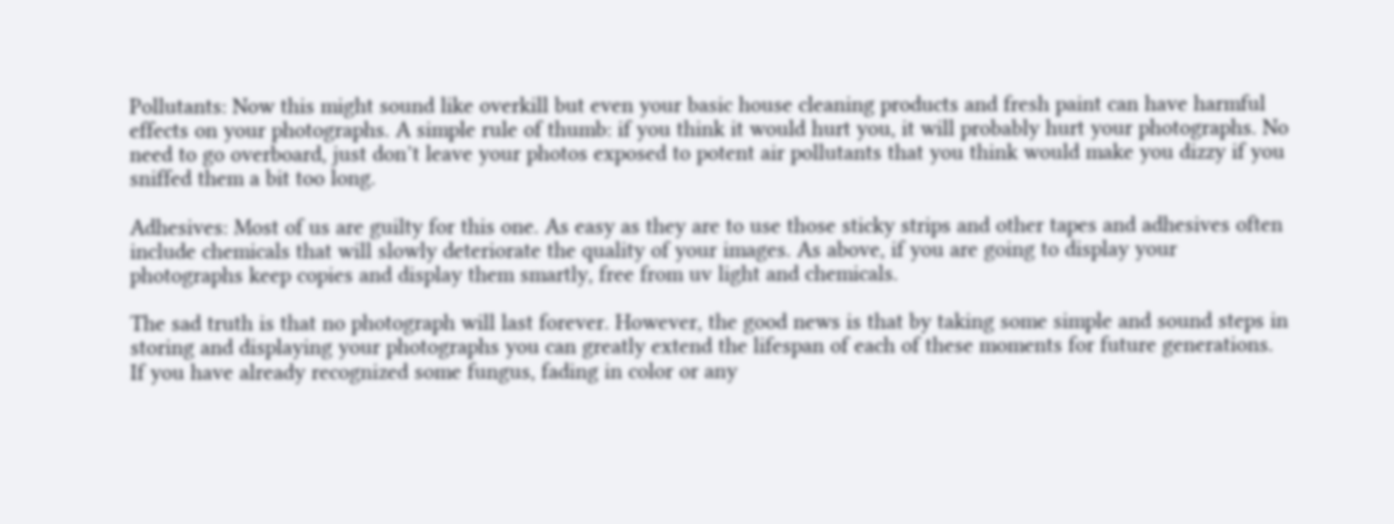Pollutants: Now this might sound like overkill but even your basic house cleaning products and fresh paint can have harmful effects on your photographs. A simple rule of thumb: if you think it would hurt you, it will probably hurt your photographs. No need to go overboard, just don’t leave your photos exposed to potent air pollutants that you think would make you dizzy if you sniffed them a bit too long.

Adhesives: Most of us are guilty for this one. As easy as they are to use those sticky strips and other tapes and adhesives often include chemicals that will slowly deteriorate the quality of your images. As above, if you are going to display your photographs keep copies and display them smartly, free from uv light and chemicals.

The sad truth is that no photograph will last forever. However, the good news is that by taking some simple and sound steps in storing and displaying your photographs you can greatly extend the lifespan of each of these moments for future generations. If you have already recognized some fungus, fading in color or any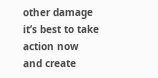other damage it’s best to take action now and create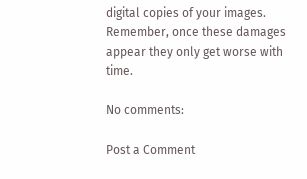digital copies of your images. Remember, once these damages appear they only get worse with time.

No comments:

Post a Comment